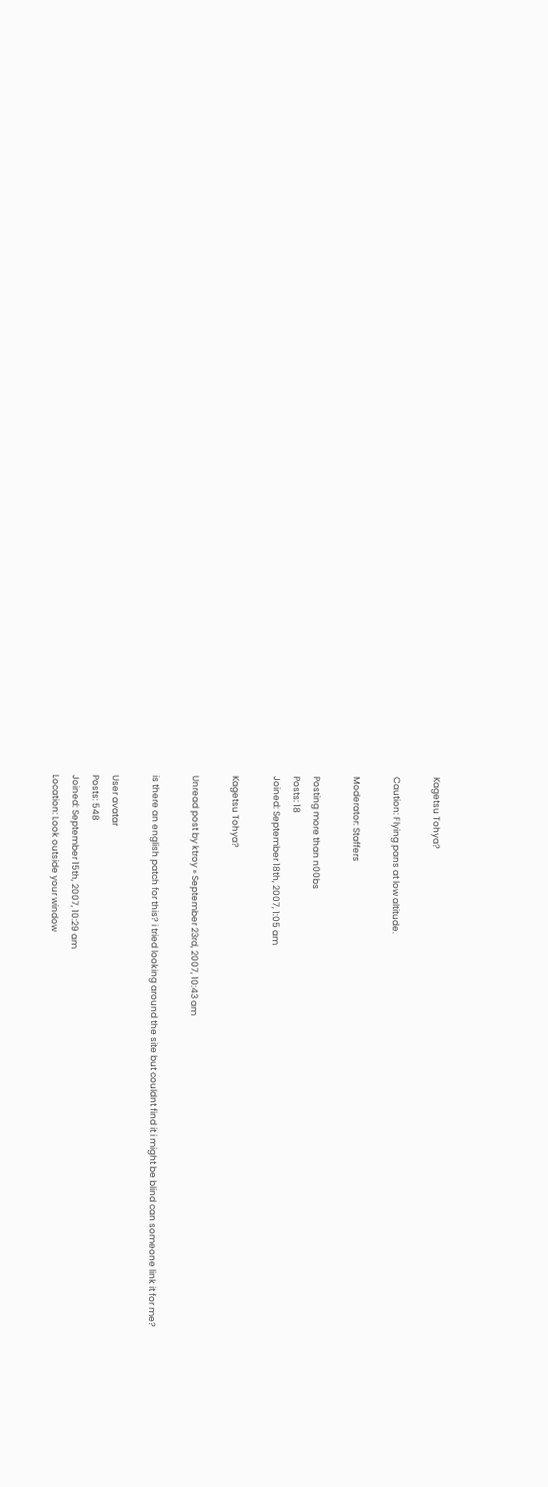Kagetsu Tohya?

Caution: Flying pans at low altitude.

Moderator: Staffers

Posting more than n00bs
Posts: 18
Joined: September 18th, 2007, 1:05 am

Kagetsu Tohya?

Unread post by ktroy » September 23rd, 2007, 10:43 am

is there an english patch for this? i tried looking around the site but couldnt find it i might be blind can someone link it for me?

User avatar
Posts: 548
Joined: September 15th, 2007, 10:29 am
Location: Look outside your window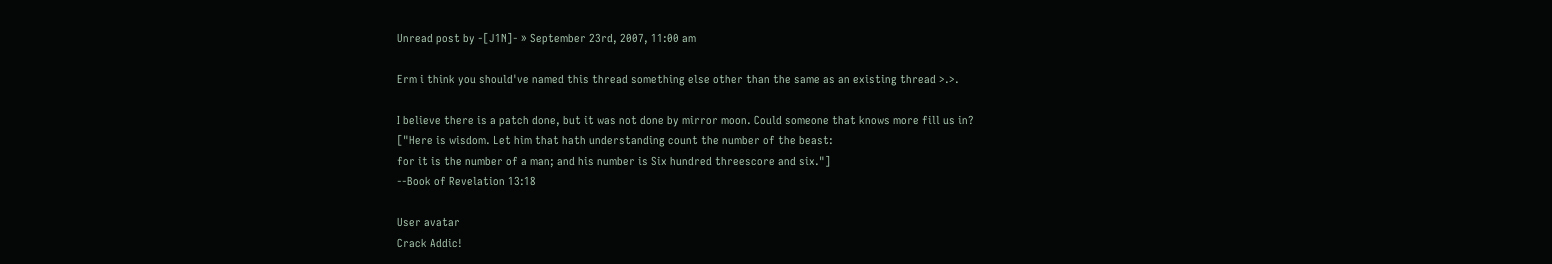Unread post by -[J1N]- » September 23rd, 2007, 11:00 am

Erm i think you should've named this thread something else other than the same as an existing thread >.>.

I believe there is a patch done, but it was not done by mirror moon. Could someone that knows more fill us in?
["Here is wisdom. Let him that hath understanding count the number of the beast:
for it is the number of a man; and his number is Six hundred threescore and six."]
--Book of Revelation 13:18

User avatar
Crack Addic!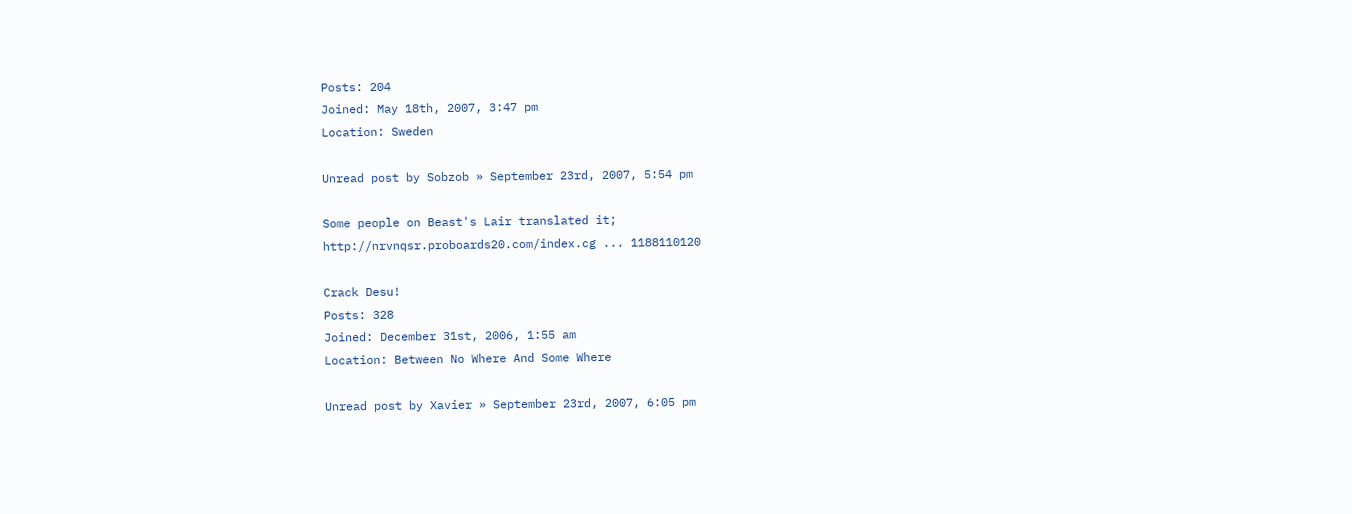Posts: 204
Joined: May 18th, 2007, 3:47 pm
Location: Sweden

Unread post by Sobzob » September 23rd, 2007, 5:54 pm

Some people on Beast's Lair translated it;
http://nrvnqsr.proboards20.com/index.cg ... 1188110120

Crack Desu!
Posts: 328
Joined: December 31st, 2006, 1:55 am
Location: Between No Where And Some Where

Unread post by Xavier » September 23rd, 2007, 6:05 pm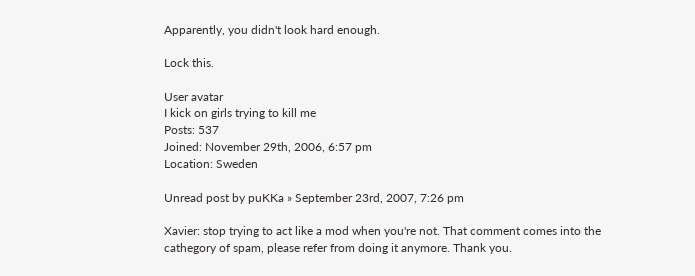Apparently, you didn't look hard enough.

Lock this.

User avatar
I kick on girls trying to kill me
Posts: 537
Joined: November 29th, 2006, 6:57 pm
Location: Sweden

Unread post by puKKa » September 23rd, 2007, 7:26 pm

Xavier: stop trying to act like a mod when you're not. That comment comes into the cathegory of spam, please refer from doing it anymore. Thank you.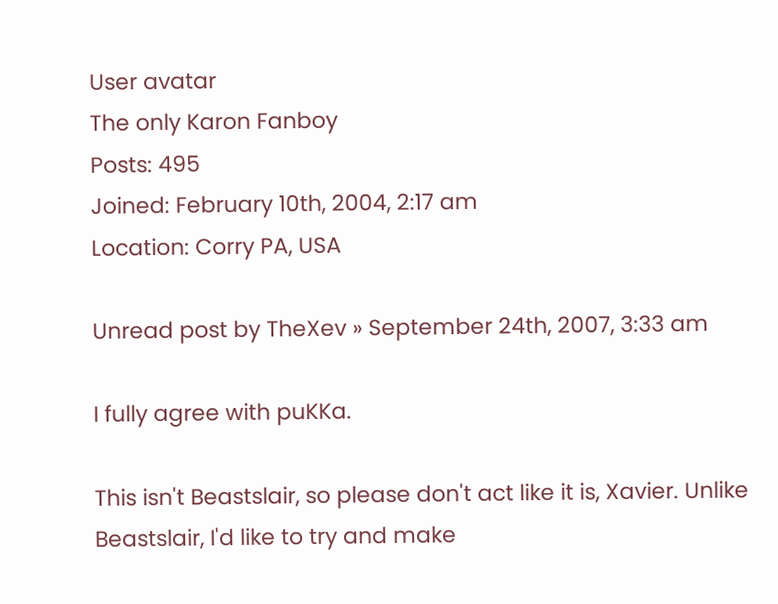User avatar
The only Karon Fanboy
Posts: 495
Joined: February 10th, 2004, 2:17 am
Location: Corry PA, USA

Unread post by TheXev » September 24th, 2007, 3:33 am

I fully agree with puKKa.

This isn't Beastslair, so please don't act like it is, Xavier. Unlike Beastslair, I'd like to try and make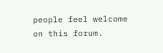people feel welcome on this forum.